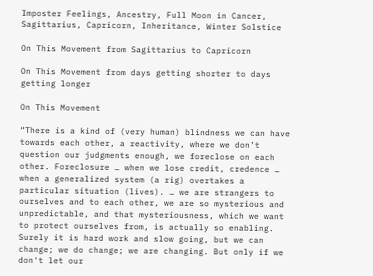Imposter Feelings, Ancestry, Full Moon in Cancer, Sagittarius, Capricorn, Inheritance, Winter Solstice

On This Movement from Sagittarius to Capricorn

On This Movement from days getting shorter to days getting longer

On This Movement

“There is a kind of (very human) blindness we can have towards each other, a reactivity, where we don’t question our judgments enough, we foreclose on each other. Foreclosure … when we lose credit, credence … when a generalized system (a rig) overtakes a particular situation (lives). … we are strangers to ourselves and to each other, we are so mysterious and unpredictable, and that mysteriousness, which we want to protect ourselves from, is actually so enabling. Surely it is hard work and slow going, but we can change; we do change; we are changing. But only if we don't let our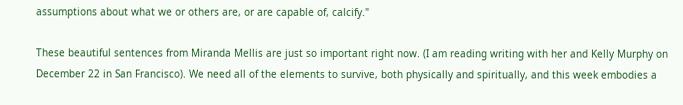assumptions about what we or others are, or are capable of, calcify."

These beautiful sentences from Miranda Mellis are just so important right now. (I am reading writing with her and Kelly Murphy on December 22 in San Francisco). We need all of the elements to survive, both physically and spiritually, and this week embodies a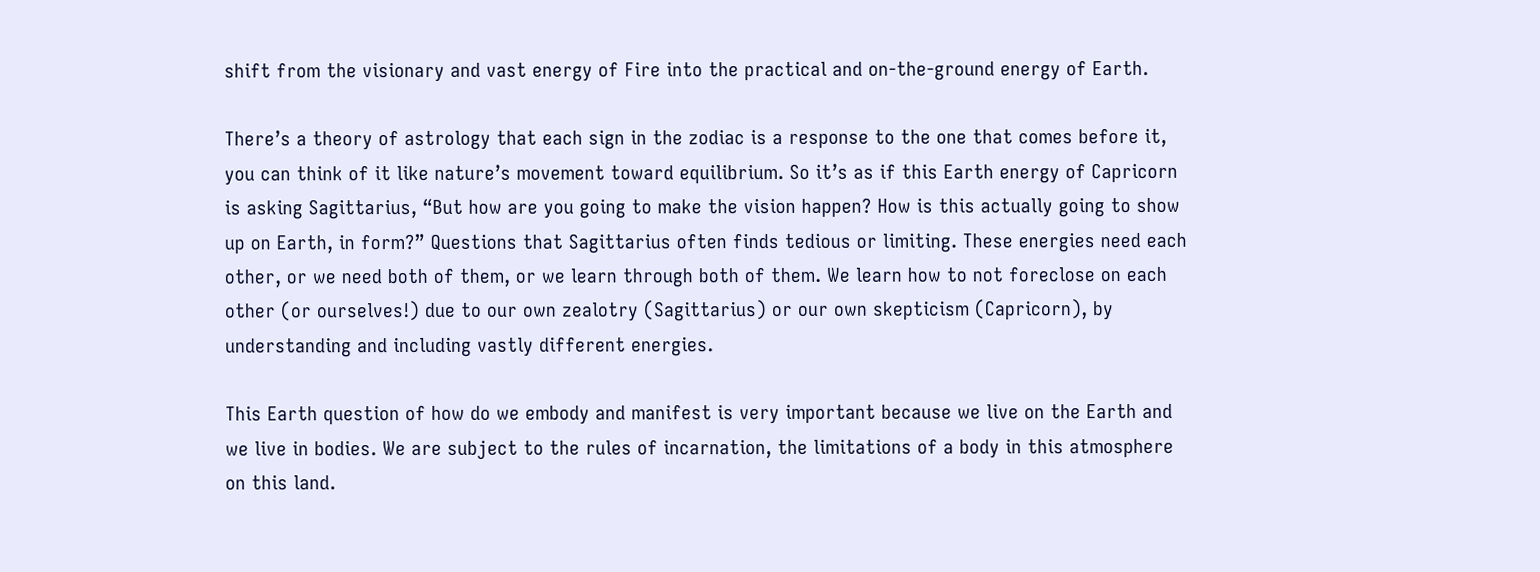shift from the visionary and vast energy of Fire into the practical and on-the-ground energy of Earth.

There’s a theory of astrology that each sign in the zodiac is a response to the one that comes before it, you can think of it like nature’s movement toward equilibrium. So it’s as if this Earth energy of Capricorn is asking Sagittarius, “But how are you going to make the vision happen? How is this actually going to show up on Earth, in form?” Questions that Sagittarius often finds tedious or limiting. These energies need each other, or we need both of them, or we learn through both of them. We learn how to not foreclose on each other (or ourselves!) due to our own zealotry (Sagittarius) or our own skepticism (Capricorn), by understanding and including vastly different energies.

This Earth question of how do we embody and manifest is very important because we live on the Earth and we live in bodies. We are subject to the rules of incarnation, the limitations of a body in this atmosphere on this land.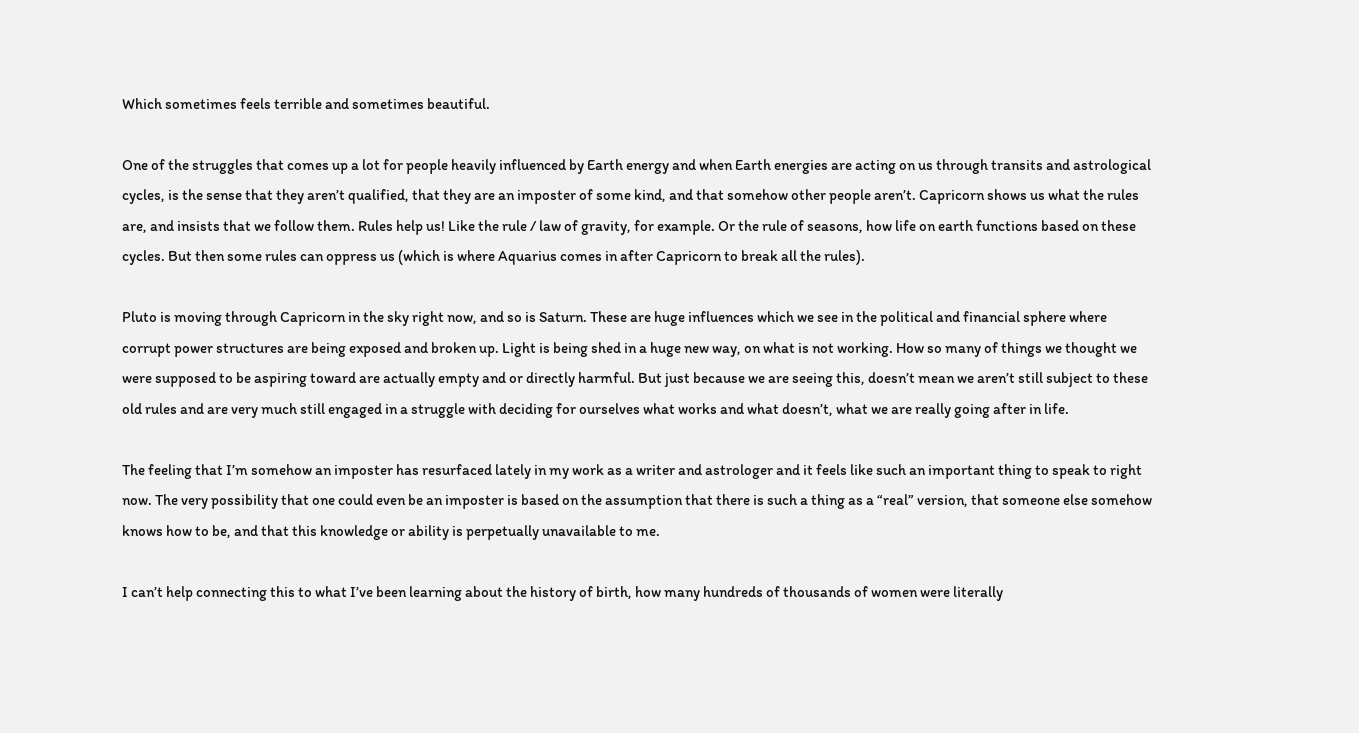Which sometimes feels terrible and sometimes beautiful.

One of the struggles that comes up a lot for people heavily influenced by Earth energy and when Earth energies are acting on us through transits and astrological cycles, is the sense that they aren’t qualified, that they are an imposter of some kind, and that somehow other people aren’t. Capricorn shows us what the rules are, and insists that we follow them. Rules help us! Like the rule / law of gravity, for example. Or the rule of seasons, how life on earth functions based on these cycles. But then some rules can oppress us (which is where Aquarius comes in after Capricorn to break all the rules).

Pluto is moving through Capricorn in the sky right now, and so is Saturn. These are huge influences which we see in the political and financial sphere where corrupt power structures are being exposed and broken up. Light is being shed in a huge new way, on what is not working. How so many of things we thought we were supposed to be aspiring toward are actually empty and or directly harmful. But just because we are seeing this, doesn’t mean we aren’t still subject to these old rules and are very much still engaged in a struggle with deciding for ourselves what works and what doesn’t, what we are really going after in life.

The feeling that I’m somehow an imposter has resurfaced lately in my work as a writer and astrologer and it feels like such an important thing to speak to right now. The very possibility that one could even be an imposter is based on the assumption that there is such a thing as a “real” version, that someone else somehow knows how to be, and that this knowledge or ability is perpetually unavailable to me.

I can’t help connecting this to what I’ve been learning about the history of birth, how many hundreds of thousands of women were literally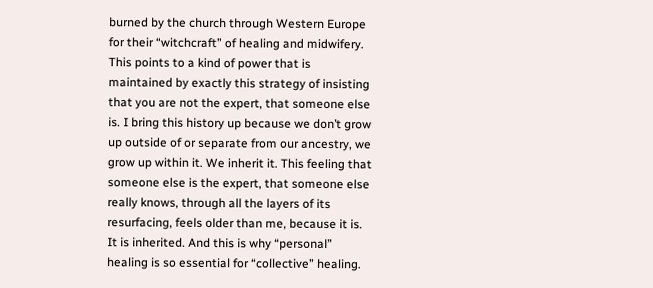burned by the church through Western Europe for their “witchcraft” of healing and midwifery. This points to a kind of power that is maintained by exactly this strategy of insisting that you are not the expert, that someone else is. I bring this history up because we don’t grow up outside of or separate from our ancestry, we grow up within it. We inherit it. This feeling that someone else is the expert, that someone else really knows, through all the layers of its resurfacing, feels older than me, because it is. It is inherited. And this is why “personal” healing is so essential for “collective” healing.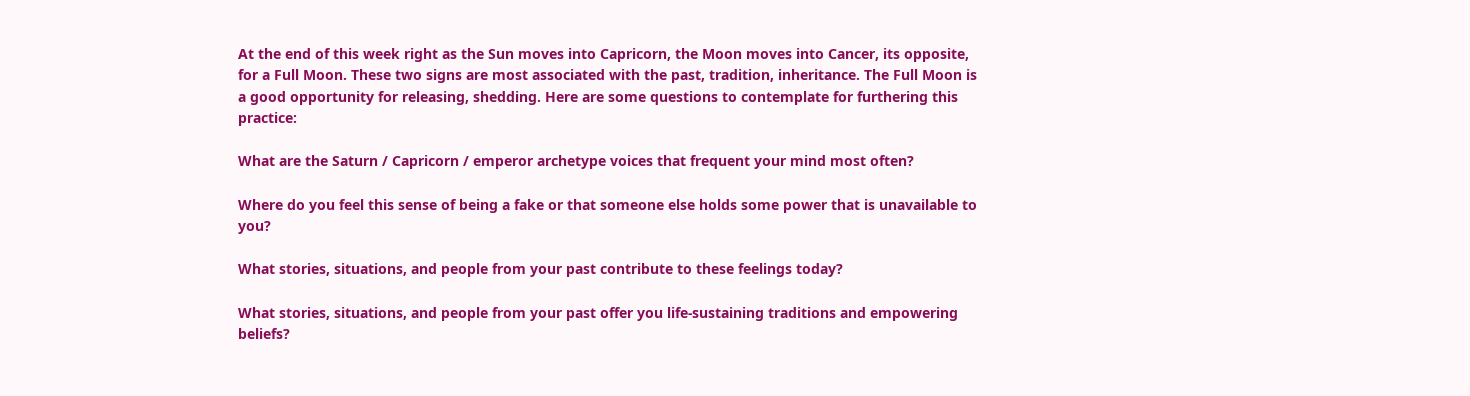At the end of this week right as the Sun moves into Capricorn, the Moon moves into Cancer, its opposite, for a Full Moon. These two signs are most associated with the past, tradition, inheritance. The Full Moon is a good opportunity for releasing, shedding. Here are some questions to contemplate for furthering this practice:

What are the Saturn / Capricorn / emperor archetype voices that frequent your mind most often?

Where do you feel this sense of being a fake or that someone else holds some power that is unavailable to you?

What stories, situations, and people from your past contribute to these feelings today?

What stories, situations, and people from your past offer you life-sustaining traditions and empowering beliefs?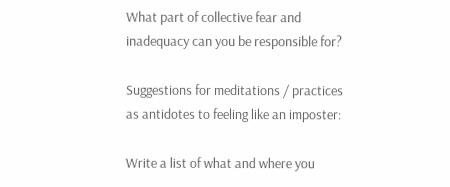What part of collective fear and inadequacy can you be responsible for?

Suggestions for meditations / practices as antidotes to feeling like an imposter:

Write a list of what and where you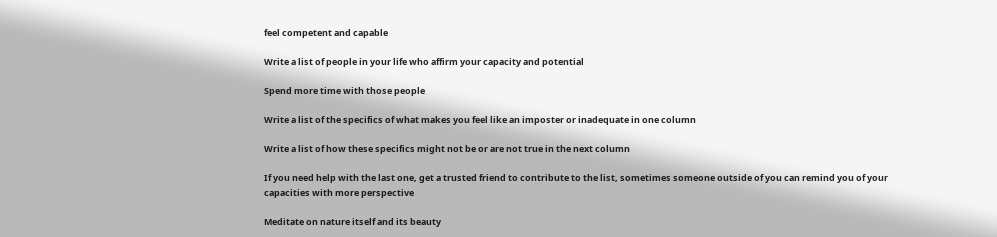feel competent and capable

Write a list of people in your life who affirm your capacity and potential

Spend more time with those people

Write a list of the specifics of what makes you feel like an imposter or inadequate in one column

Write a list of how these specifics might not be or are not true in the next column

If you need help with the last one, get a trusted friend to contribute to the list, sometimes someone outside of you can remind you of your capacities with more perspective

Meditate on nature itself and its beauty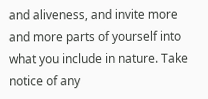and aliveness, and invite more and more parts of yourself into what you include in nature. Take notice of any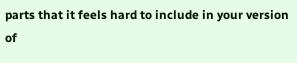parts that it feels hard to include in your version of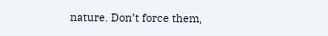nature. Don’t force them,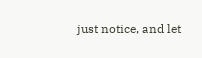just notice, and let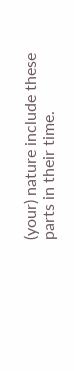(your) nature include these parts in their time.